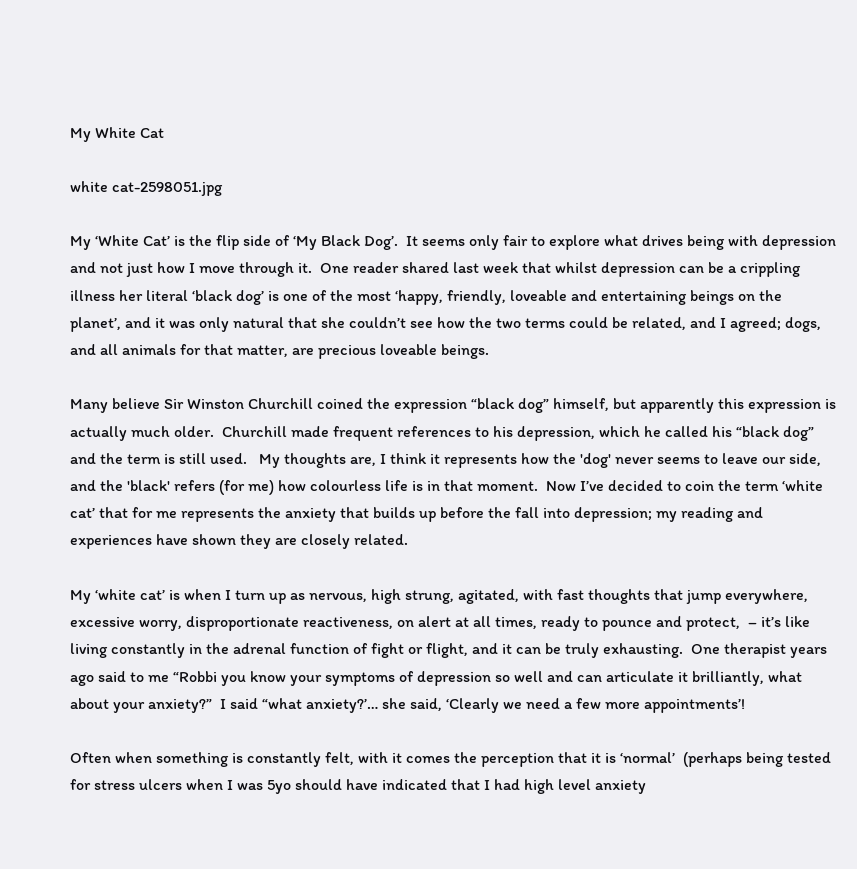My White Cat

white cat-2598051.jpg

My ‘White Cat’ is the flip side of ‘My Black Dog’.  It seems only fair to explore what drives being with depression and not just how I move through it.  One reader shared last week that whilst depression can be a crippling illness her literal ‘black dog’ is one of the most ‘happy, friendly, loveable and entertaining beings on the planet’, and it was only natural that she couldn’t see how the two terms could be related, and I agreed; dogs, and all animals for that matter, are precious loveable beings.

Many believe Sir Winston Churchill coined the expression “black dog” himself, but apparently this expression is actually much older.  Churchill made frequent references to his depression, which he called his “black dog” and the term is still used.   My thoughts are, I think it represents how the 'dog' never seems to leave our side, and the 'black' refers (for me) how colourless life is in that moment.  Now I’ve decided to coin the term ‘white cat’ that for me represents the anxiety that builds up before the fall into depression; my reading and experiences have shown they are closely related.

My ‘white cat’ is when I turn up as nervous, high strung, agitated, with fast thoughts that jump everywhere, excessive worry, disproportionate reactiveness, on alert at all times, ready to pounce and protect,  – it’s like living constantly in the adrenal function of fight or flight, and it can be truly exhausting.  One therapist years ago said to me “Robbi you know your symptoms of depression so well and can articulate it brilliantly, what about your anxiety?”  I said “what anxiety?’… she said, ‘Clearly we need a few more appointments’!

Often when something is constantly felt, with it comes the perception that it is ‘normal’  (perhaps being tested for stress ulcers when I was 5yo should have indicated that I had high level anxiety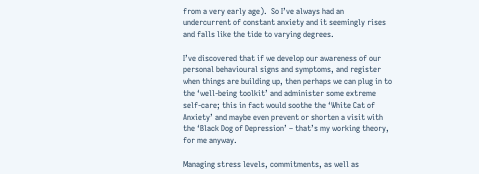from a very early age).  So I’ve always had an undercurrent of constant anxiety and it seemingly rises and falls like the tide to varying degrees.

I’ve discovered that if we develop our awareness of our personal behavioural signs and symptoms, and register when things are building up, then perhaps we can plug in to the ‘well-being toolkit’ and administer some extreme self-care; this in fact would soothe the ‘White Cat of Anxiety’ and maybe even prevent or shorten a visit with the ‘Black Dog of Depression’ – that’s my working theory, for me anyway.

Managing stress levels, commitments, as well as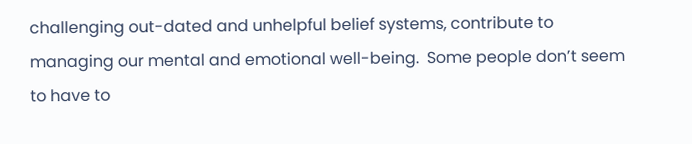challenging out-dated and unhelpful belief systems, contribute to managing our mental and emotional well-being.  Some people don’t seem to have to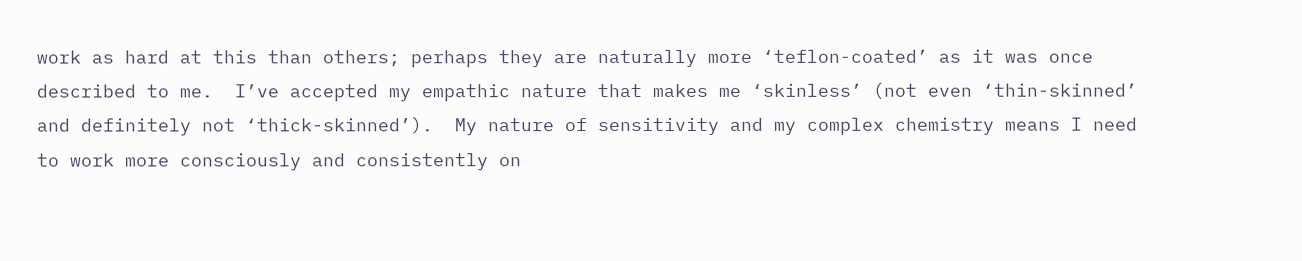work as hard at this than others; perhaps they are naturally more ‘teflon-coated’ as it was once described to me.  I’ve accepted my empathic nature that makes me ‘skinless’ (not even ‘thin-skinned’ and definitely not ‘thick-skinned’).  My nature of sensitivity and my complex chemistry means I need to work more consciously and consistently on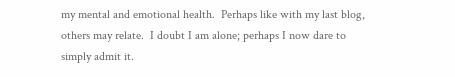my mental and emotional health.  Perhaps like with my last blog, others may relate.  I doubt I am alone; perhaps I now dare to simply admit it.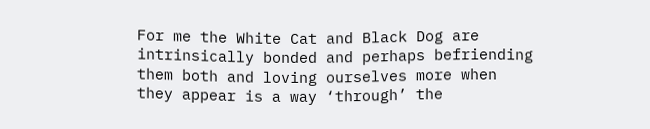For me the White Cat and Black Dog are intrinsically bonded and perhaps befriending them both and loving ourselves more when they appear is a way ‘through’ the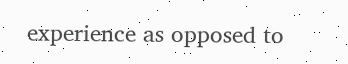experience as opposed to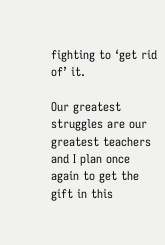fighting to ‘get rid of’ it.

Our greatest struggles are our greatest teachers and I plan once again to get the gift in this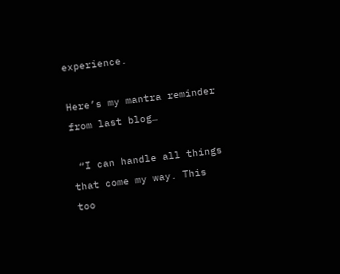experience.

Here’s my mantra reminder from last blog…

 “I can handle all things that come my way. This too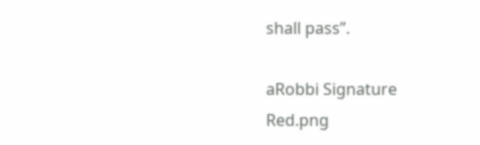shall pass”.

aRobbi Signature Red.png